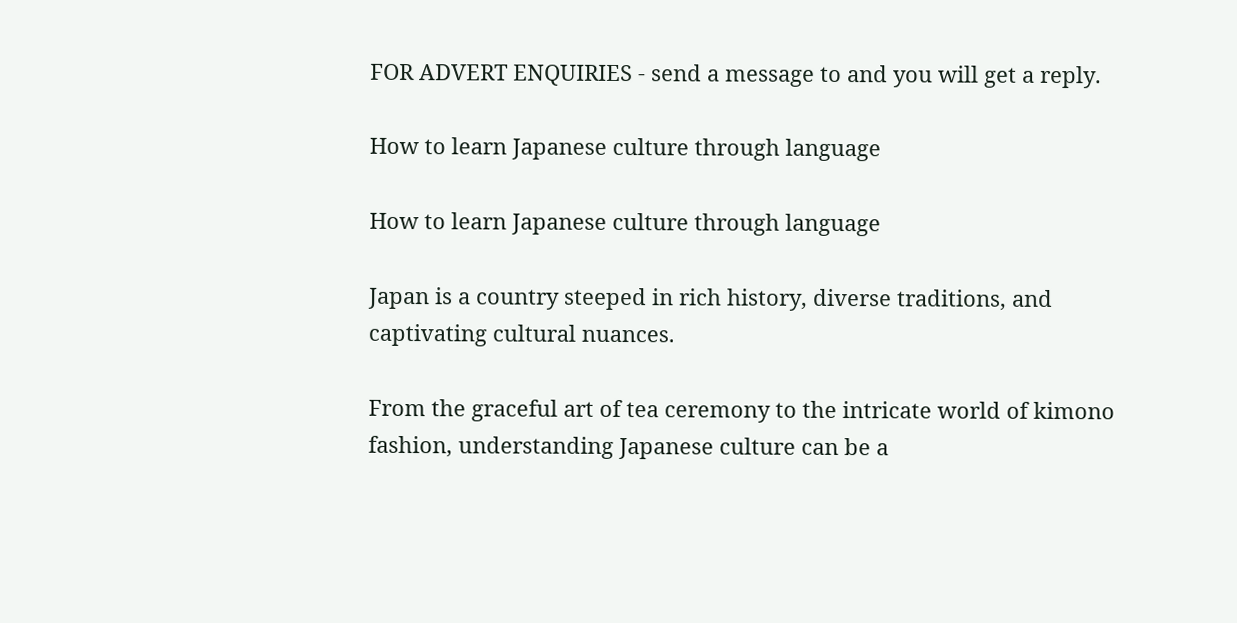FOR ADVERT ENQUIRIES - send a message to and you will get a reply.

How to learn Japanese culture through language

How to learn Japanese culture through language

Japan is a country steeped in rich history, diverse traditions, and captivating cultural nuances.

From the graceful art of tea ceremony to the intricate world of kimono fashion, understanding Japanese culture can be a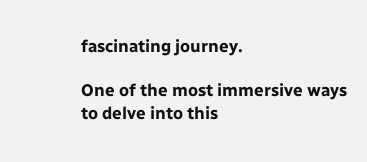fascinating journey.

One of the most immersive ways to delve into this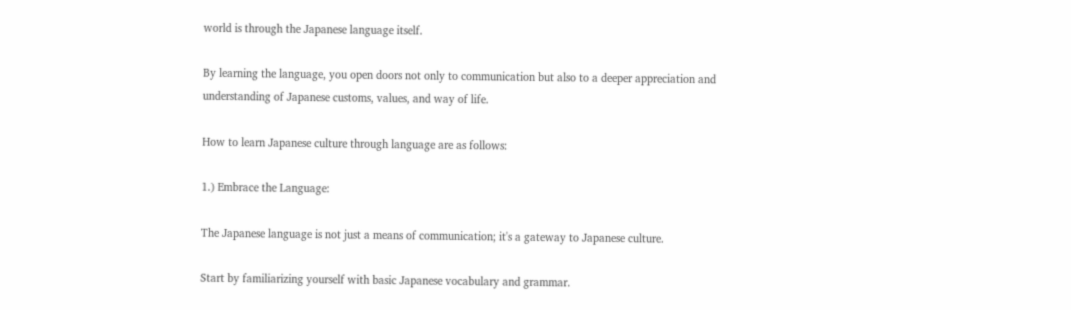world is through the Japanese language itself.

By learning the language, you open doors not only to communication but also to a deeper appreciation and understanding of Japanese customs, values, and way of life.

How to learn Japanese culture through language are as follows:

1.) Embrace the Language:

The Japanese language is not just a means of communication; it's a gateway to Japanese culture.

Start by familiarizing yourself with basic Japanese vocabulary and grammar.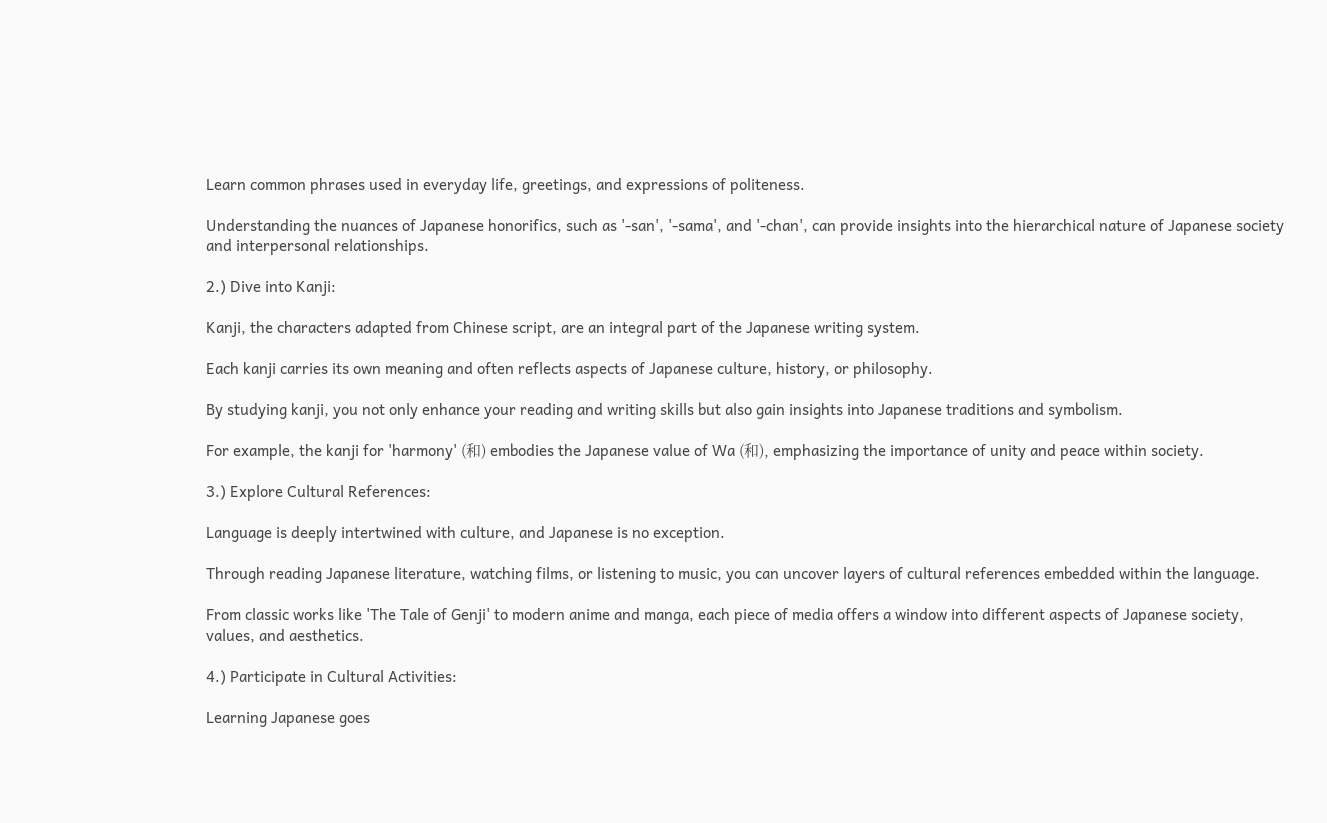Learn common phrases used in everyday life, greetings, and expressions of politeness.

Understanding the nuances of Japanese honorifics, such as '-san', '-sama', and '-chan', can provide insights into the hierarchical nature of Japanese society and interpersonal relationships.

2.) Dive into Kanji:

Kanji, the characters adapted from Chinese script, are an integral part of the Japanese writing system.

Each kanji carries its own meaning and often reflects aspects of Japanese culture, history, or philosophy.

By studying kanji, you not only enhance your reading and writing skills but also gain insights into Japanese traditions and symbolism.

For example, the kanji for 'harmony' (和) embodies the Japanese value of Wa (和), emphasizing the importance of unity and peace within society.

3.) Explore Cultural References:

Language is deeply intertwined with culture, and Japanese is no exception.

Through reading Japanese literature, watching films, or listening to music, you can uncover layers of cultural references embedded within the language.

From classic works like 'The Tale of Genji' to modern anime and manga, each piece of media offers a window into different aspects of Japanese society, values, and aesthetics.

4.) Participate in Cultural Activities:

Learning Japanese goes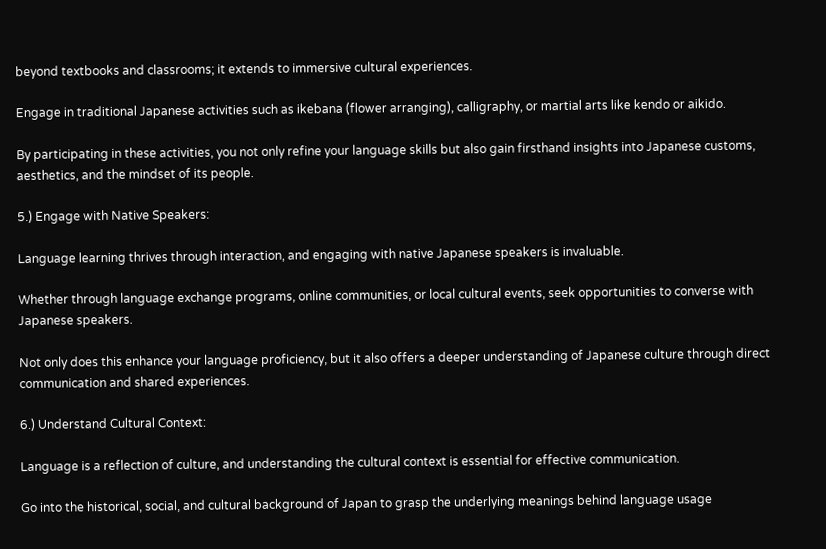beyond textbooks and classrooms; it extends to immersive cultural experiences.

Engage in traditional Japanese activities such as ikebana (flower arranging), calligraphy, or martial arts like kendo or aikido.

By participating in these activities, you not only refine your language skills but also gain firsthand insights into Japanese customs, aesthetics, and the mindset of its people.

5.) Engage with Native Speakers:

Language learning thrives through interaction, and engaging with native Japanese speakers is invaluable.

Whether through language exchange programs, online communities, or local cultural events, seek opportunities to converse with Japanese speakers.

Not only does this enhance your language proficiency, but it also offers a deeper understanding of Japanese culture through direct communication and shared experiences.

6.) Understand Cultural Context:

Language is a reflection of culture, and understanding the cultural context is essential for effective communication.

Go into the historical, social, and cultural background of Japan to grasp the underlying meanings behind language usage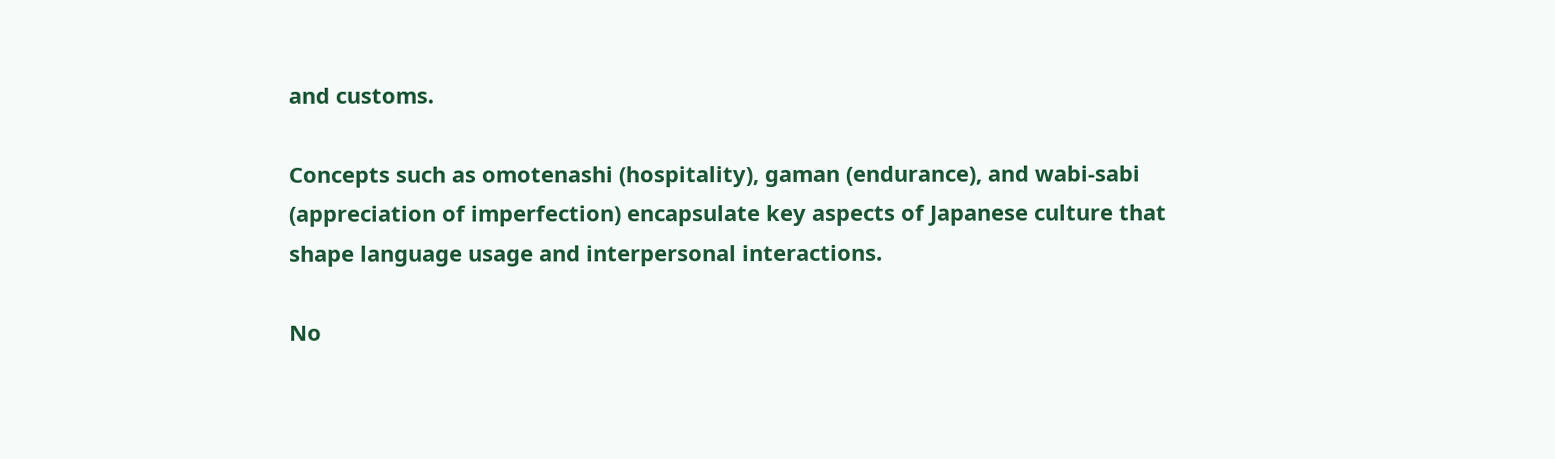and customs.

Concepts such as omotenashi (hospitality), gaman (endurance), and wabi-sabi (appreciation of imperfection) encapsulate key aspects of Japanese culture that shape language usage and interpersonal interactions.

No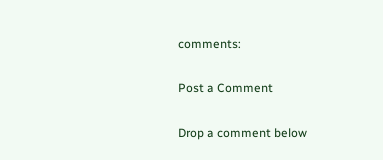comments:

Post a Comment

Drop a comment below